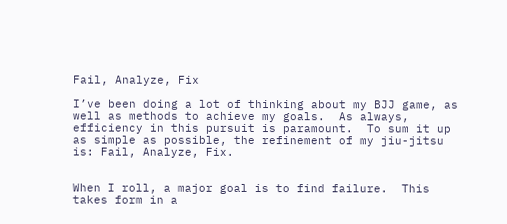Fail, Analyze, Fix

I’ve been doing a lot of thinking about my BJJ game, as well as methods to achieve my goals.  As always, efficiency in this pursuit is paramount.  To sum it up as simple as possible, the refinement of my jiu-jitsu is: Fail, Analyze, Fix.


When I roll, a major goal is to find failure.  This takes form in a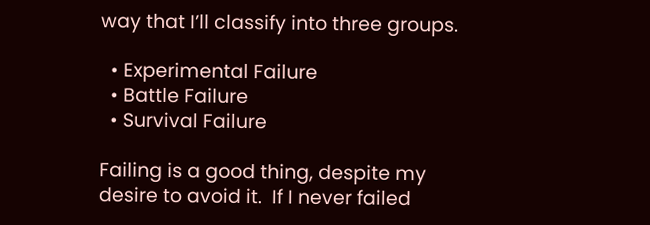way that I’ll classify into three groups.

  • Experimental Failure
  • Battle Failure
  • Survival Failure

Failing is a good thing, despite my desire to avoid it.  If I never failed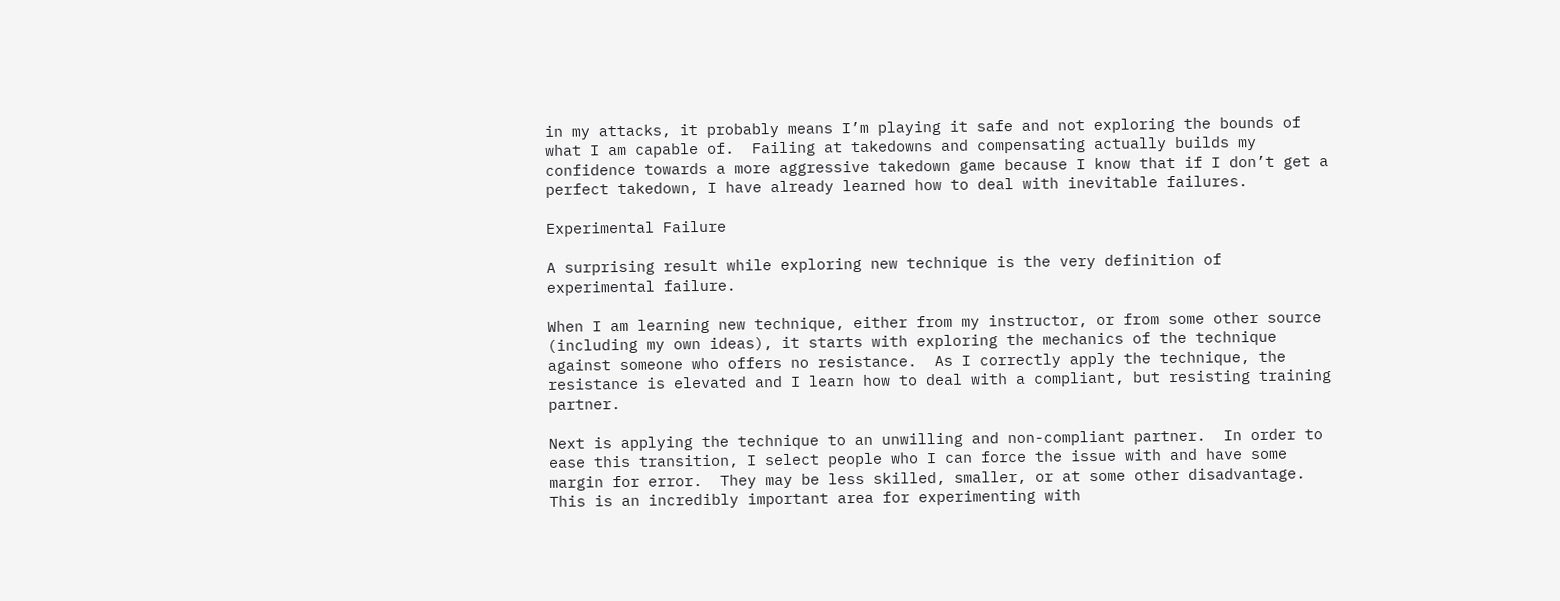in my attacks, it probably means I’m playing it safe and not exploring the bounds of what I am capable of.  Failing at takedowns and compensating actually builds my confidence towards a more aggressive takedown game because I know that if I don’t get a perfect takedown, I have already learned how to deal with inevitable failures.

Experimental Failure

A surprising result while exploring new technique is the very definition of experimental failure.

When I am learning new technique, either from my instructor, or from some other source (including my own ideas), it starts with exploring the mechanics of the technique against someone who offers no resistance.  As I correctly apply the technique, the resistance is elevated and I learn how to deal with a compliant, but resisting training partner.

Next is applying the technique to an unwilling and non-compliant partner.  In order to ease this transition, I select people who I can force the issue with and have some margin for error.  They may be less skilled, smaller, or at some other disadvantage.  This is an incredibly important area for experimenting with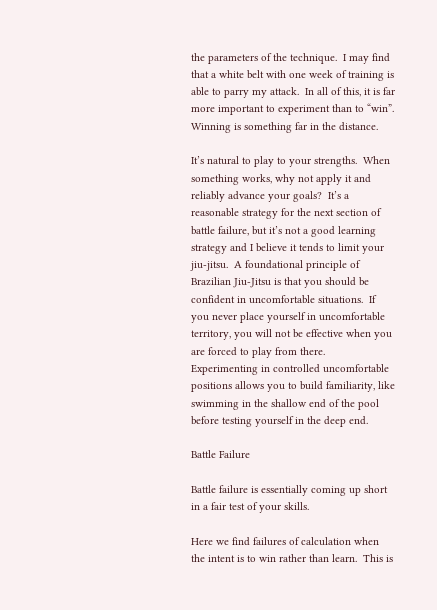the parameters of the technique.  I may find that a white belt with one week of training is able to parry my attack.  In all of this, it is far more important to experiment than to “win”.  Winning is something far in the distance.

It’s natural to play to your strengths.  When something works, why not apply it and reliably advance your goals?  It’s a reasonable strategy for the next section of battle failure, but it’s not a good learning strategy and I believe it tends to limit your jiu-jitsu.  A foundational principle of Brazilian Jiu-Jitsu is that you should be confident in uncomfortable situations.  If you never place yourself in uncomfortable territory, you will not be effective when you are forced to play from there.  Experimenting in controlled uncomfortable positions allows you to build familiarity, like swimming in the shallow end of the pool before testing yourself in the deep end.

Battle Failure

Battle failure is essentially coming up short in a fair test of your skills.

Here we find failures of calculation when the intent is to win rather than learn.  This is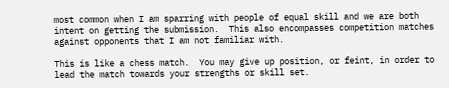most common when I am sparring with people of equal skill and we are both intent on getting the submission.  This also encompasses competition matches against opponents that I am not familiar with.

This is like a chess match.  You may give up position, or feint, in order to lead the match towards your strengths or skill set.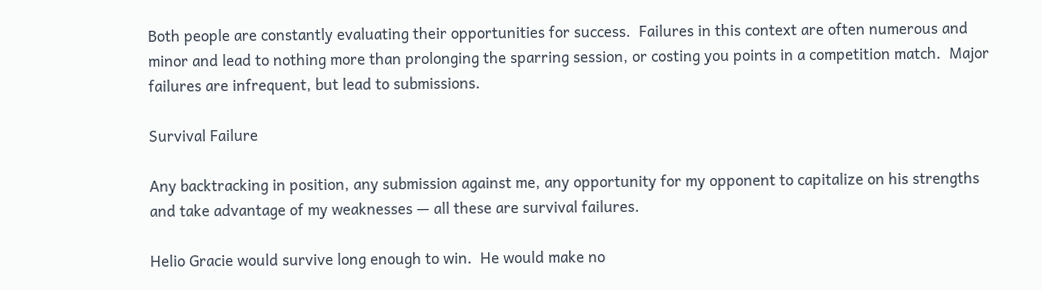Both people are constantly evaluating their opportunities for success.  Failures in this context are often numerous and minor and lead to nothing more than prolonging the sparring session, or costing you points in a competition match.  Major failures are infrequent, but lead to submissions.

Survival Failure

Any backtracking in position, any submission against me, any opportunity for my opponent to capitalize on his strengths and take advantage of my weaknesses — all these are survival failures.

Helio Gracie would survive long enough to win.  He would make no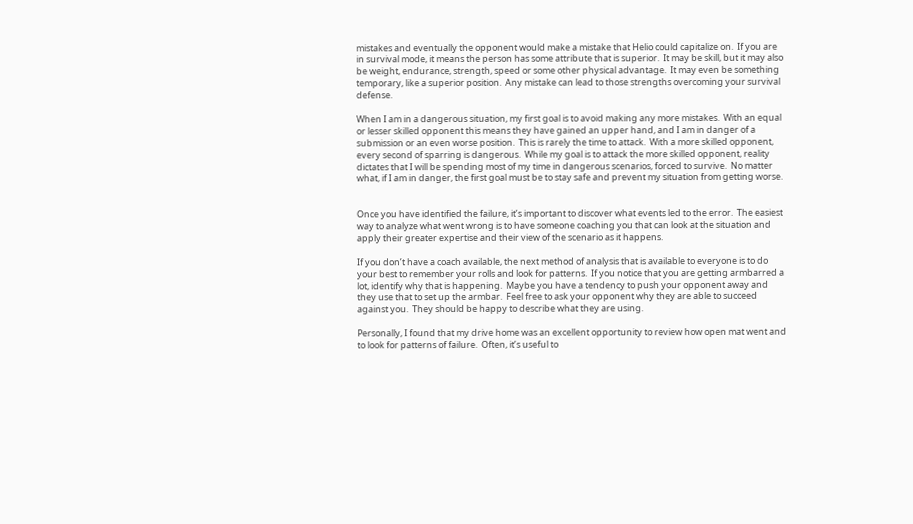mistakes and eventually the opponent would make a mistake that Helio could capitalize on.  If you are in survival mode, it means the person has some attribute that is superior.  It may be skill, but it may also be weight, endurance, strength, speed or some other physical advantage.  It may even be something temporary, like a superior position.  Any mistake can lead to those strengths overcoming your survival defense.

When I am in a dangerous situation, my first goal is to avoid making any more mistakes.  With an equal or lesser skilled opponent this means they have gained an upper hand, and I am in danger of a submission or an even worse position.  This is rarely the time to attack.  With a more skilled opponent, every second of sparring is dangerous.  While my goal is to attack the more skilled opponent, reality dictates that I will be spending most of my time in dangerous scenarios, forced to survive.  No matter what, if I am in danger, the first goal must be to stay safe and prevent my situation from getting worse.


Once you have identified the failure, it’s important to discover what events led to the error.  The easiest way to analyze what went wrong is to have someone coaching you that can look at the situation and apply their greater expertise and their view of the scenario as it happens.

If you don’t have a coach available, the next method of analysis that is available to everyone is to do your best to remember your rolls and look for patterns.  If you notice that you are getting armbarred a lot, identify why that is happening.  Maybe you have a tendency to push your opponent away and they use that to set up the armbar.  Feel free to ask your opponent why they are able to succeed against you.  They should be happy to describe what they are using.

Personally, I found that my drive home was an excellent opportunity to review how open mat went and to look for patterns of failure.  Often, it’s useful to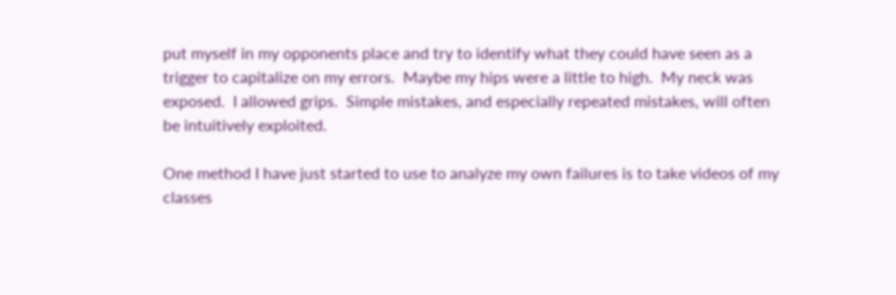put myself in my opponents place and try to identify what they could have seen as a trigger to capitalize on my errors.  Maybe my hips were a little to high.  My neck was exposed.  I allowed grips.  Simple mistakes, and especially repeated mistakes, will often be intuitively exploited.

One method I have just started to use to analyze my own failures is to take videos of my classes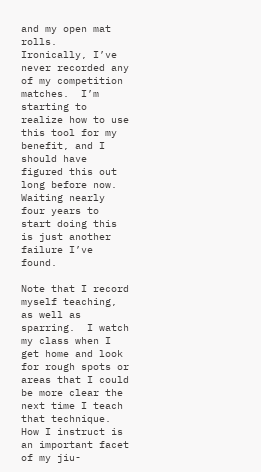and my open mat rolls.  Ironically, I’ve never recorded any of my competition matches.  I’m starting to realize how to use this tool for my benefit, and I should have figured this out long before now.  Waiting nearly four years to start doing this is just another failure I’ve found.

Note that I record myself teaching, as well as sparring.  I watch my class when I get home and look for rough spots or areas that I could be more clear the next time I teach that technique.  How I instruct is an important facet of my jiu-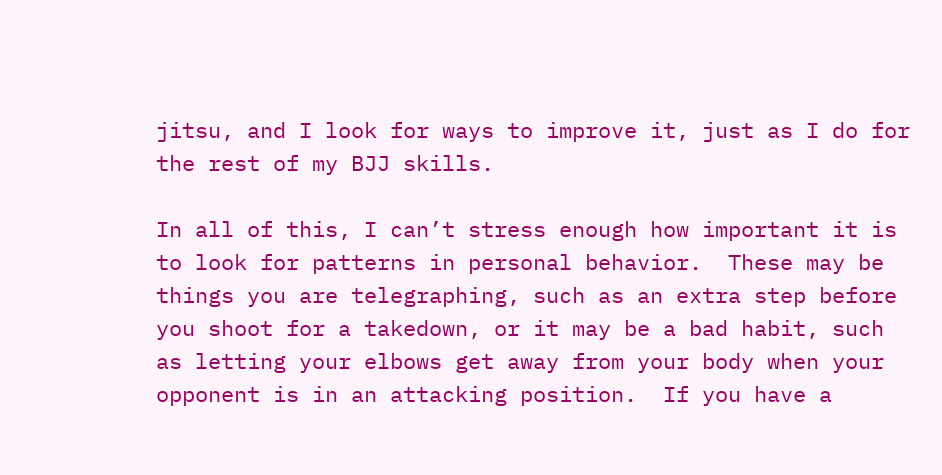jitsu, and I look for ways to improve it, just as I do for the rest of my BJJ skills.

In all of this, I can’t stress enough how important it is to look for patterns in personal behavior.  These may be things you are telegraphing, such as an extra step before you shoot for a takedown, or it may be a bad habit, such as letting your elbows get away from your body when your opponent is in an attacking position.  If you have a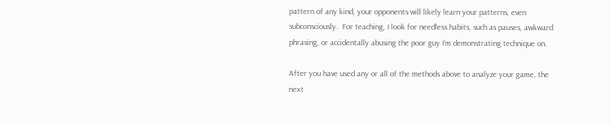pattern of any kind, your opponents will likely learn your patterns, even subconsciously.  For teaching, I look for needless habits, such as pauses, awkward phrasing, or accidentally abusing the poor guy I’m demonstrating technique on.

After you have used any or all of the methods above to analyze your game, the next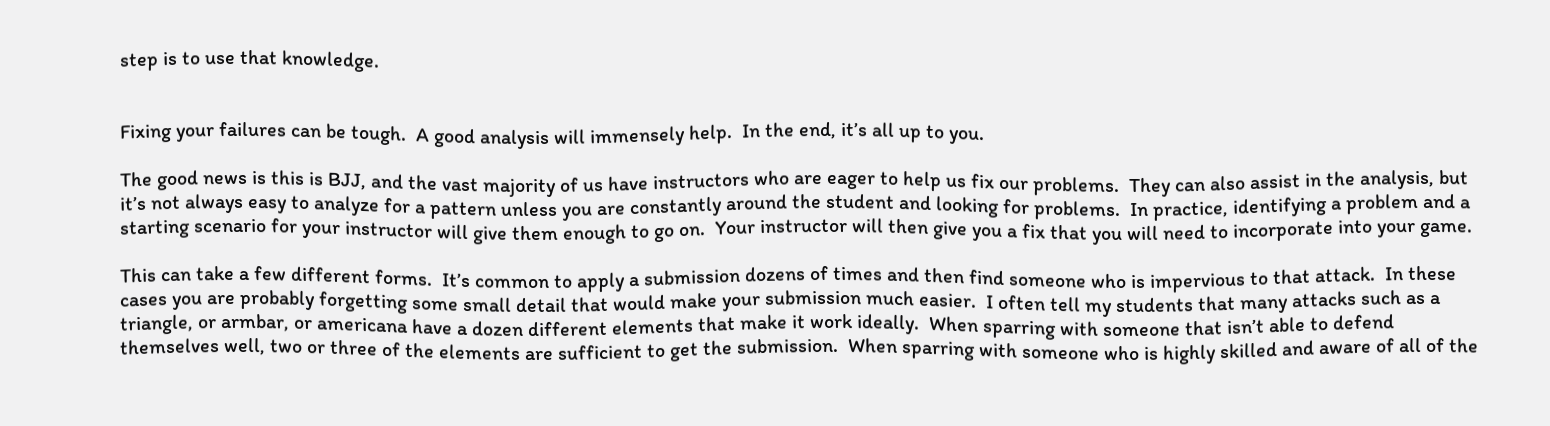step is to use that knowledge.


Fixing your failures can be tough.  A good analysis will immensely help.  In the end, it’s all up to you.

The good news is this is BJJ, and the vast majority of us have instructors who are eager to help us fix our problems.  They can also assist in the analysis, but it’s not always easy to analyze for a pattern unless you are constantly around the student and looking for problems.  In practice, identifying a problem and a starting scenario for your instructor will give them enough to go on.  Your instructor will then give you a fix that you will need to incorporate into your game.

This can take a few different forms.  It’s common to apply a submission dozens of times and then find someone who is impervious to that attack.  In these cases you are probably forgetting some small detail that would make your submission much easier.  I often tell my students that many attacks such as a triangle, or armbar, or americana have a dozen different elements that make it work ideally.  When sparring with someone that isn’t able to defend themselves well, two or three of the elements are sufficient to get the submission.  When sparring with someone who is highly skilled and aware of all of the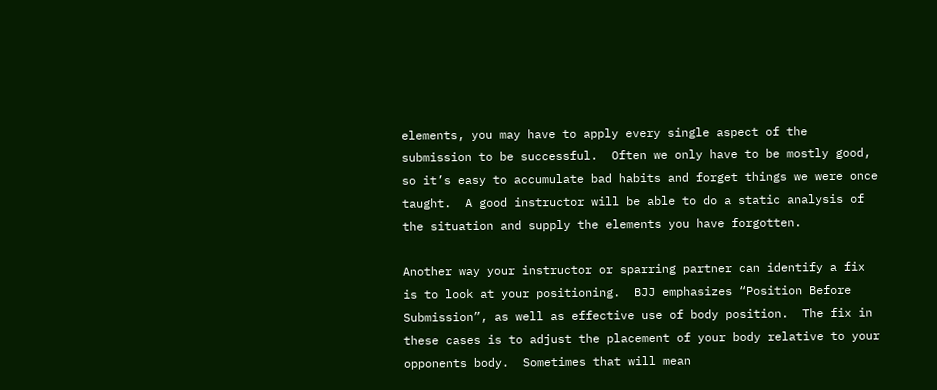elements, you may have to apply every single aspect of the submission to be successful.  Often we only have to be mostly good, so it’s easy to accumulate bad habits and forget things we were once taught.  A good instructor will be able to do a static analysis of the situation and supply the elements you have forgotten.

Another way your instructor or sparring partner can identify a fix is to look at your positioning.  BJJ emphasizes “Position Before Submission”, as well as effective use of body position.  The fix in these cases is to adjust the placement of your body relative to your opponents body.  Sometimes that will mean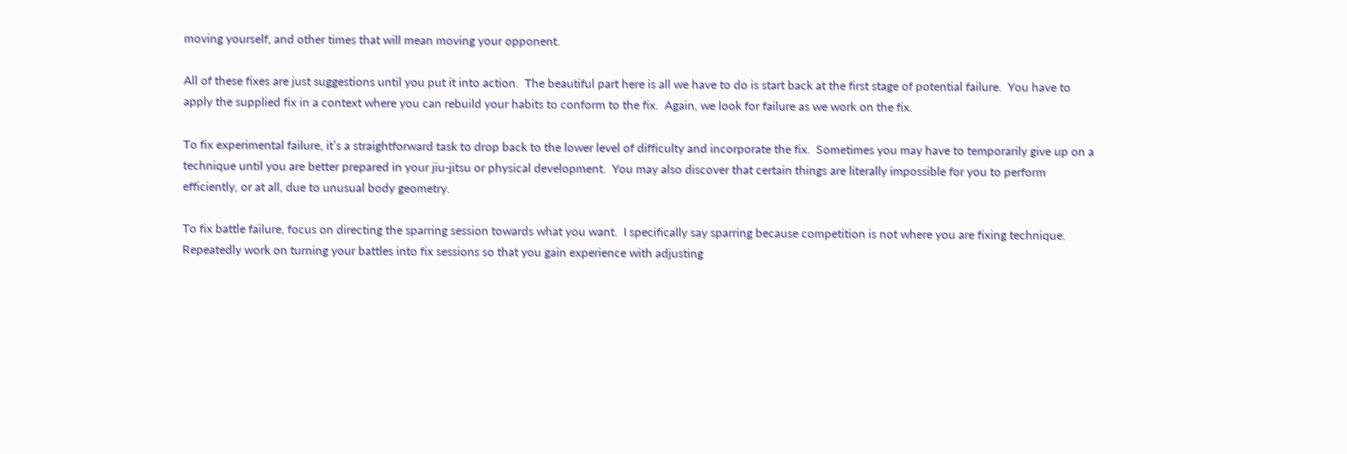moving yourself, and other times that will mean moving your opponent.

All of these fixes are just suggestions until you put it into action.  The beautiful part here is all we have to do is start back at the first stage of potential failure.  You have to apply the supplied fix in a context where you can rebuild your habits to conform to the fix.  Again, we look for failure as we work on the fix.

To fix experimental failure, it’s a straightforward task to drop back to the lower level of difficulty and incorporate the fix.  Sometimes you may have to temporarily give up on a technique until you are better prepared in your jiu-jitsu or physical development.  You may also discover that certain things are literally impossible for you to perform efficiently, or at all, due to unusual body geometry.

To fix battle failure, focus on directing the sparring session towards what you want.  I specifically say sparring because competition is not where you are fixing technique.  Repeatedly work on turning your battles into fix sessions so that you gain experience with adjusting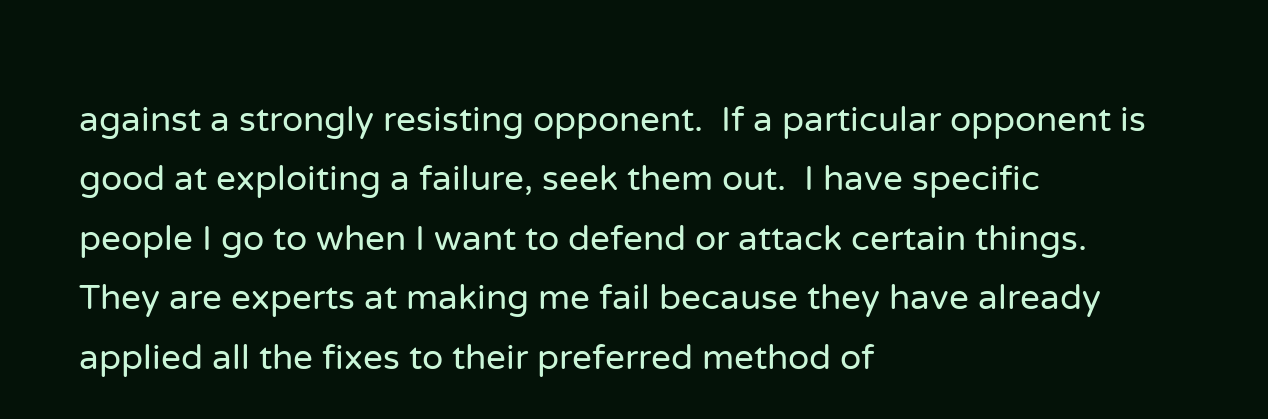against a strongly resisting opponent.  If a particular opponent is good at exploiting a failure, seek them out.  I have specific people I go to when I want to defend or attack certain things.  They are experts at making me fail because they have already applied all the fixes to their preferred method of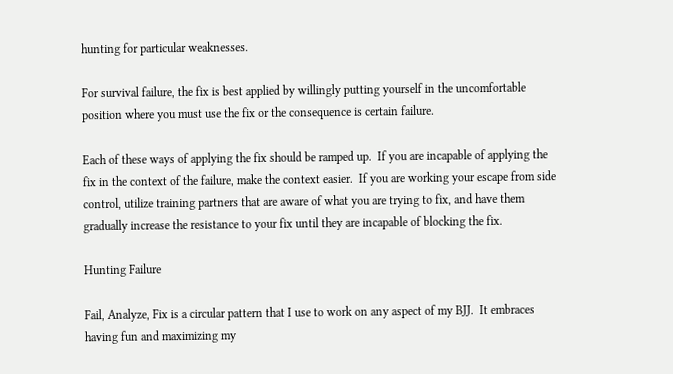hunting for particular weaknesses.

For survival failure, the fix is best applied by willingly putting yourself in the uncomfortable position where you must use the fix or the consequence is certain failure.

Each of these ways of applying the fix should be ramped up.  If you are incapable of applying the fix in the context of the failure, make the context easier.  If you are working your escape from side control, utilize training partners that are aware of what you are trying to fix, and have them gradually increase the resistance to your fix until they are incapable of blocking the fix.

Hunting Failure

Fail, Analyze, Fix is a circular pattern that I use to work on any aspect of my BJJ.  It embraces having fun and maximizing my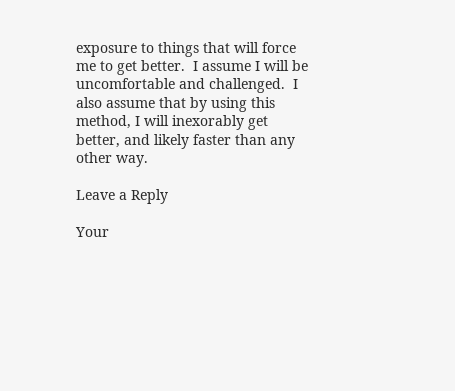exposure to things that will force me to get better.  I assume I will be uncomfortable and challenged.  I also assume that by using this method, I will inexorably get better, and likely faster than any other way.

Leave a Reply

Your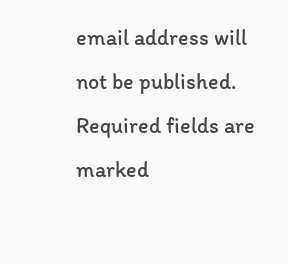email address will not be published. Required fields are marked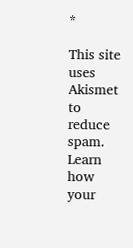*

This site uses Akismet to reduce spam. Learn how your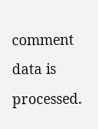comment data is processed.